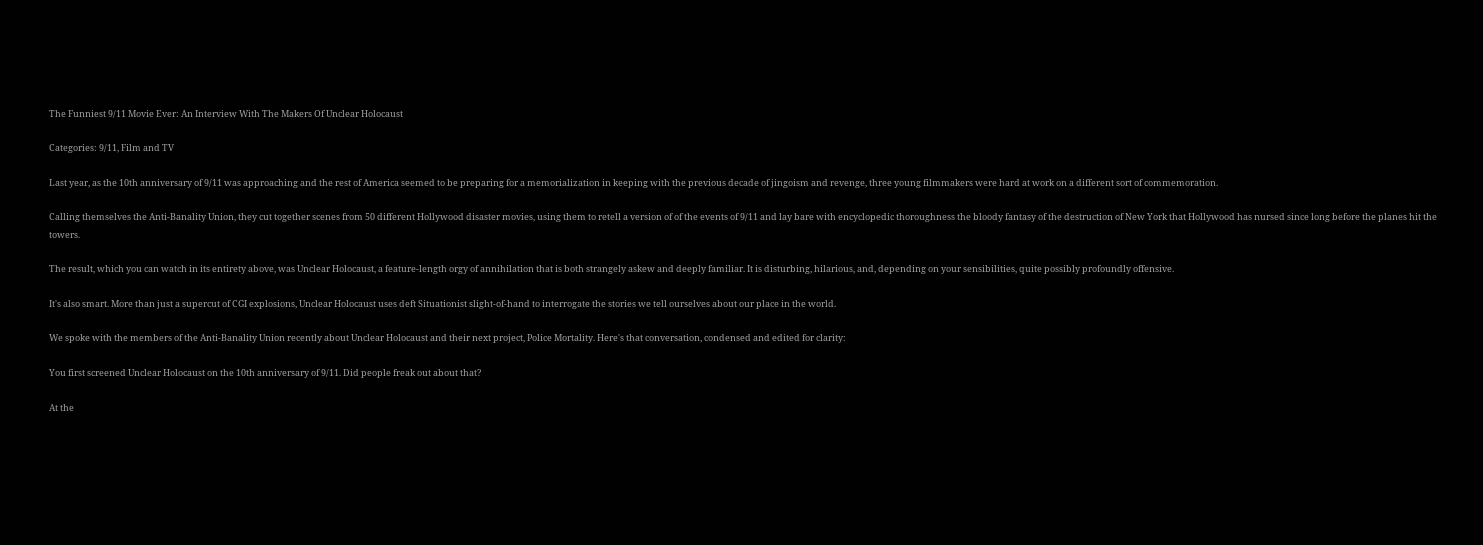The Funniest 9/11 Movie Ever: An Interview With The Makers Of Unclear Holocaust

Categories: 9/11, Film and TV

Last year, as the 10th anniversary of 9/11 was approaching and the rest of America seemed to be preparing for a memorialization in keeping with the previous decade of jingoism and revenge, three young filmmakers were hard at work on a different sort of commemoration.

Calling themselves the Anti-Banality Union, they cut together scenes from 50 different Hollywood disaster movies, using them to retell a version of of the events of 9/11 and lay bare with encyclopedic thoroughness the bloody fantasy of the destruction of New York that Hollywood has nursed since long before the planes hit the towers.

The result, which you can watch in its entirety above, was Unclear Holocaust, a feature-length orgy of annihilation that is both strangely askew and deeply familiar. It is disturbing, hilarious, and, depending on your sensibilities, quite possibly profoundly offensive.

It's also smart. More than just a supercut of CGI explosions, Unclear Holocaust uses deft Situationist slight-of-hand to interrogate the stories we tell ourselves about our place in the world.

We spoke with the members of the Anti-Banality Union recently about Unclear Holocaust and their next project, Police Mortality. Here's that conversation, condensed and edited for clarity:

You first screened Unclear Holocaust on the 10th anniversary of 9/11. Did people freak out about that?

At the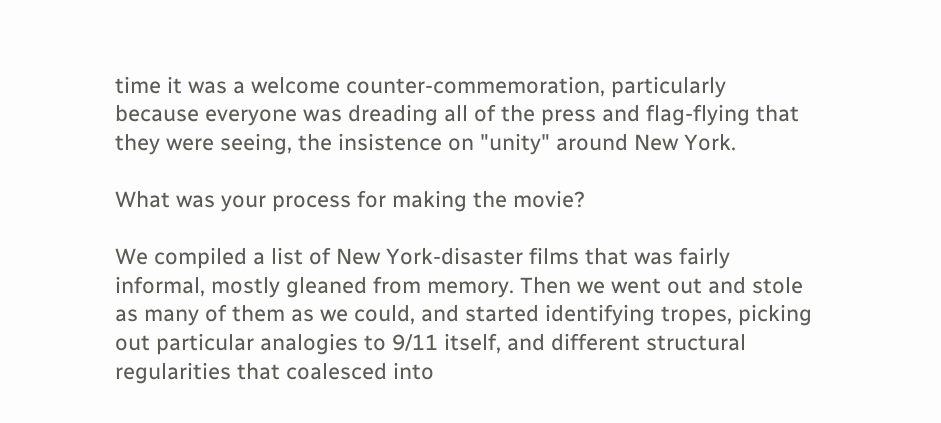time it was a welcome counter-commemoration, particularly because everyone was dreading all of the press and flag-flying that they were seeing, the insistence on "unity" around New York.

What was your process for making the movie?

We compiled a list of New York-disaster films that was fairly informal, mostly gleaned from memory. Then we went out and stole as many of them as we could, and started identifying tropes, picking out particular analogies to 9/11 itself, and different structural regularities that coalesced into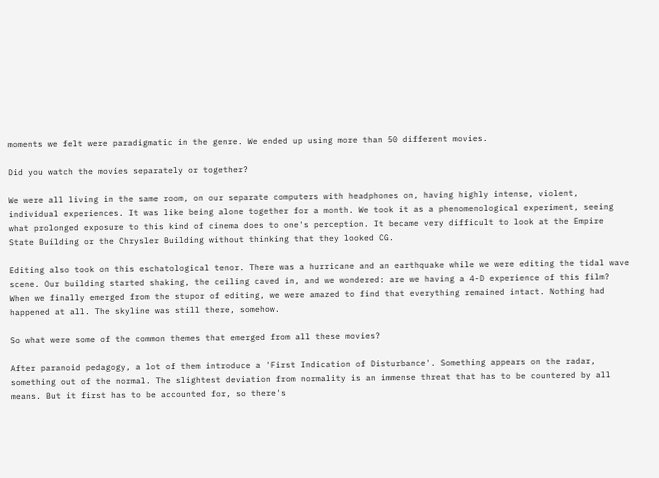moments we felt were paradigmatic in the genre. We ended up using more than 50 different movies.

Did you watch the movies separately or together?

We were all living in the same room, on our separate computers with headphones on, having highly intense, violent, individual experiences. It was like being alone together for a month. We took it as a phenomenological experiment, seeing what prolonged exposure to this kind of cinema does to one's perception. It became very difficult to look at the Empire State Building or the Chrysler Building without thinking that they looked CG.

Editing also took on this eschatological tenor. There was a hurricane and an earthquake while we were editing the tidal wave scene. Our building started shaking, the ceiling caved in, and we wondered: are we having a 4-D experience of this film? When we finally emerged from the stupor of editing, we were amazed to find that everything remained intact. Nothing had happened at all. The skyline was still there, somehow.

So what were some of the common themes that emerged from all these movies?

After paranoid pedagogy, a lot of them introduce a 'First Indication of Disturbance'. Something appears on the radar, something out of the normal. The slightest deviation from normality is an immense threat that has to be countered by all means. But it first has to be accounted for, so there's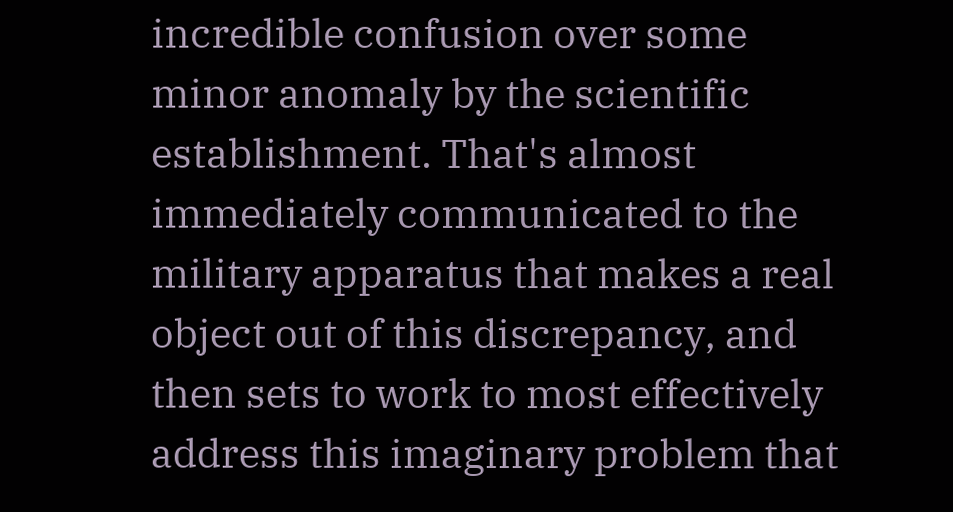incredible confusion over some minor anomaly by the scientific establishment. That's almost immediately communicated to the military apparatus that makes a real object out of this discrepancy, and then sets to work to most effectively address this imaginary problem that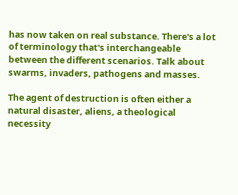has now taken on real substance. There's a lot of terminology that's interchangeable between the different scenarios. Talk about swarms, invaders, pathogens and masses.

The agent of destruction is often either a natural disaster, aliens, a theological necessity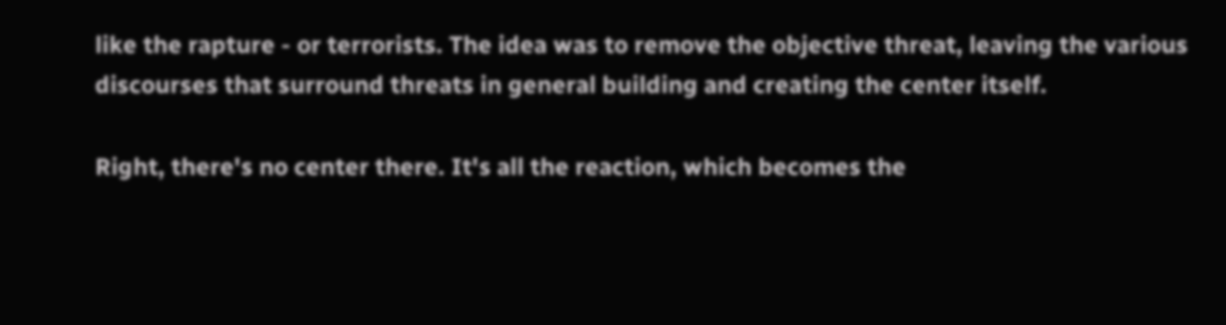like the rapture - or terrorists. The idea was to remove the objective threat, leaving the various discourses that surround threats in general building and creating the center itself.

Right, there's no center there. It's all the reaction, which becomes the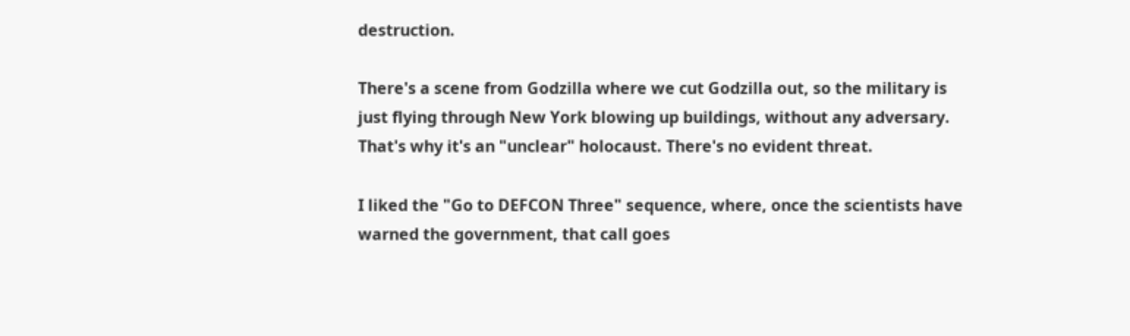destruction.

There's a scene from Godzilla where we cut Godzilla out, so the military is just flying through New York blowing up buildings, without any adversary. That's why it's an "unclear" holocaust. There's no evident threat.

I liked the "Go to DEFCON Three" sequence, where, once the scientists have warned the government, that call goes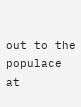out to the populace at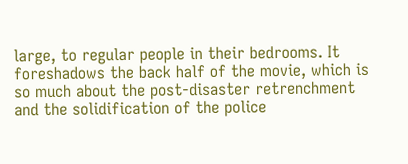large, to regular people in their bedrooms. It foreshadows the back half of the movie, which is so much about the post-disaster retrenchment and the solidification of the police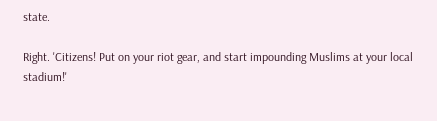state.

Right. 'Citizens! Put on your riot gear, and start impounding Muslims at your local stadium!'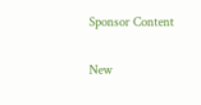Sponsor Content

New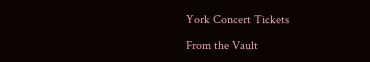York Concert Tickets

From the Vault